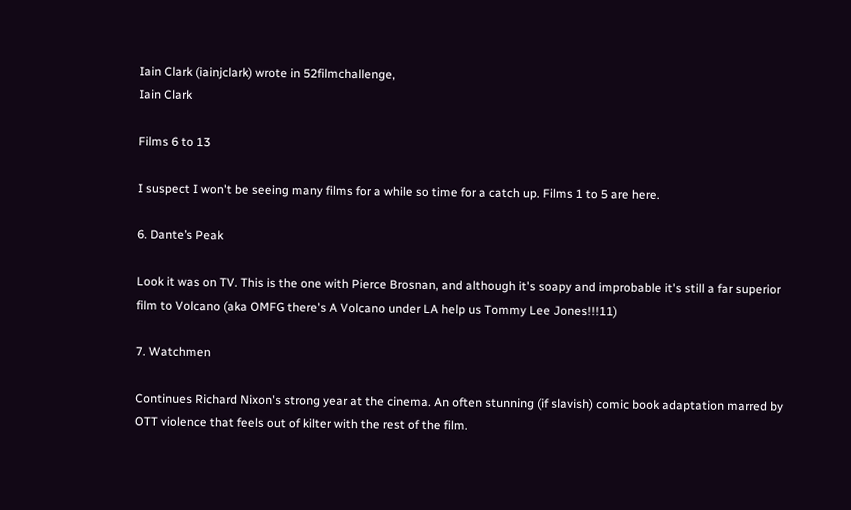Iain Clark (iainjclark) wrote in 52filmchallenge,
Iain Clark

Films 6 to 13

I suspect I won't be seeing many films for a while so time for a catch up. Films 1 to 5 are here.

6. Dante’s Peak

Look it was on TV. This is the one with Pierce Brosnan, and although it's soapy and improbable it's still a far superior film to Volcano (aka OMFG there's A Volcano under LA help us Tommy Lee Jones!!!11)

7. Watchmen

Continues Richard Nixon's strong year at the cinema. An often stunning (if slavish) comic book adaptation marred by OTT violence that feels out of kilter with the rest of the film.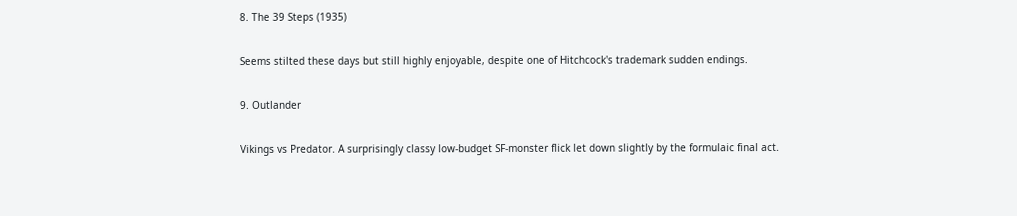8. The 39 Steps (1935)

Seems stilted these days but still highly enjoyable, despite one of Hitchcock's trademark sudden endings.

9. Outlander

Vikings vs Predator. A surprisingly classy low-budget SF-monster flick let down slightly by the formulaic final act.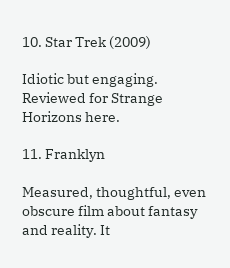10. Star Trek (2009)

Idiotic but engaging. Reviewed for Strange Horizons here.

11. Franklyn

Measured, thoughtful, even obscure film about fantasy and reality. It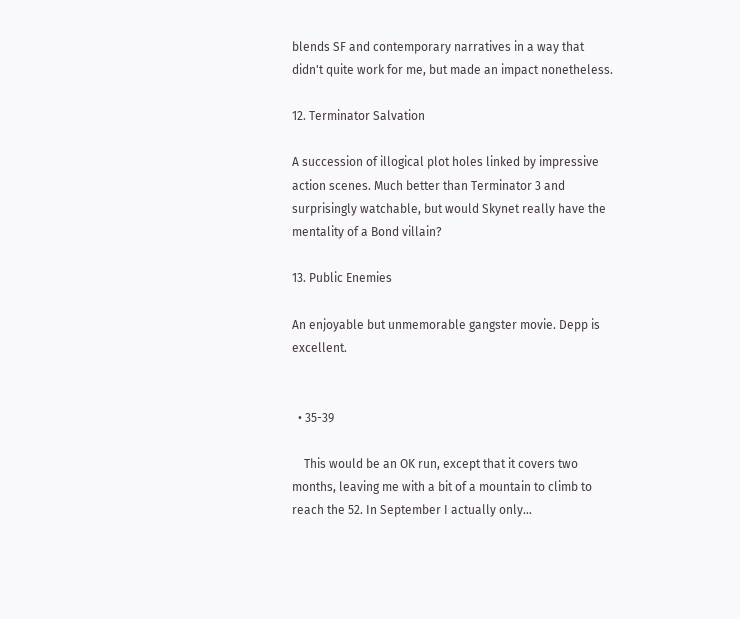blends SF and contemporary narratives in a way that didn't quite work for me, but made an impact nonetheless.

12. Terminator Salvation

A succession of illogical plot holes linked by impressive action scenes. Much better than Terminator 3 and surprisingly watchable, but would Skynet really have the mentality of a Bond villain?

13. Public Enemies

An enjoyable but unmemorable gangster movie. Depp is excellent.


  • 35-39

    This would be an OK run, except that it covers two months, leaving me with a bit of a mountain to climb to reach the 52. In September I actually only…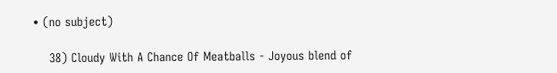• (no subject)

    38) Cloudy With A Chance Of Meatballs - Joyous blend of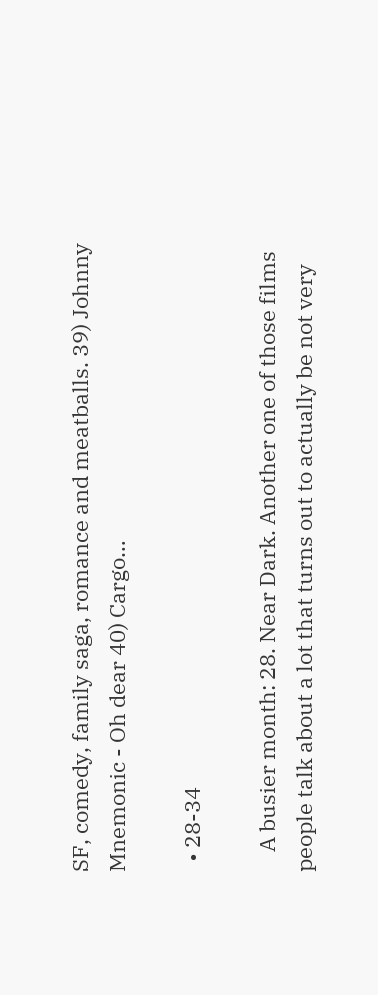SF, comedy, family saga, romance and meatballs. 39) Johnny Mnemonic - Oh dear 40) Cargo…

  • 28-34

    A busier month: 28. Near Dark. Another one of those films people talk about a lot that turns out to actually be not very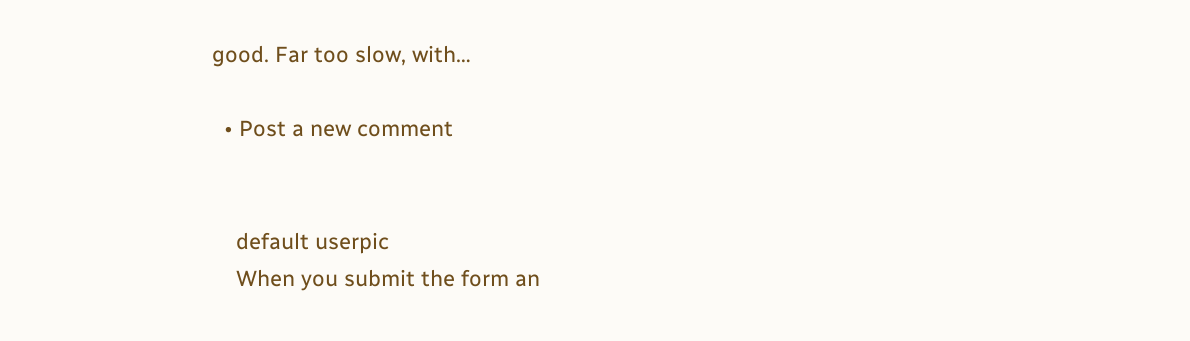good. Far too slow, with…

  • Post a new comment


    default userpic
    When you submit the form an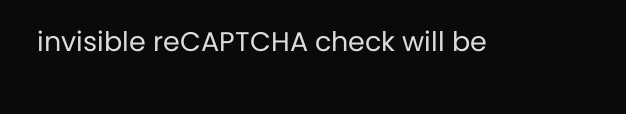invisible reCAPTCHA check will be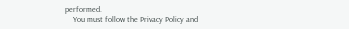performed.
    You must follow the Privacy Policy and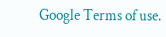Google Terms of use.